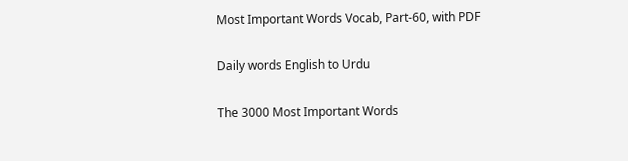Most Important Words Vocab, Part-60, with PDF

Daily words English to Urdu

The 3000 Most Important Words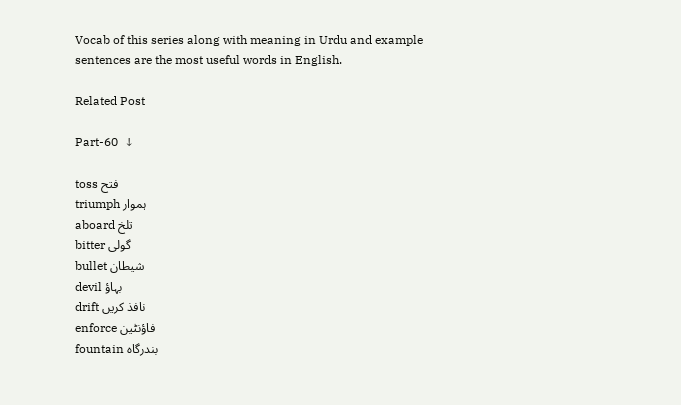Vocab of this series along with meaning in Urdu and example sentences are the most useful words in English.

Related Post

Part-60  ↓

toss فتح
triumph ہموار
aboard تلخ
bitter گولی
bullet شیطان
devil بہاؤ
drift نافذ کریں
enforce فاؤنٹین
fountain بندرگاہ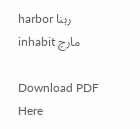harbor رہنا
inhabit مارچ

Download PDF Here